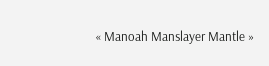« Manoah Manslayer Mantle »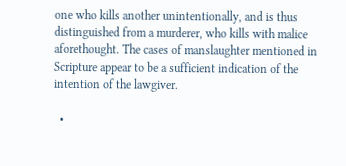one who kills another unintentionally, and is thus distinguished from a murderer, who kills with malice aforethought. The cases of manslaughter mentioned in Scripture appear to be a sufficient indication of the intention of the lawgiver.

  •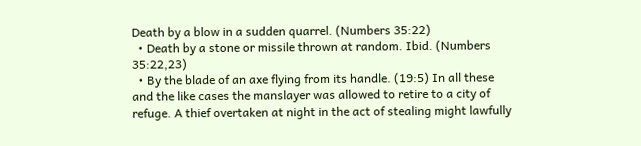Death by a blow in a sudden quarrel. (Numbers 35:22)
  • Death by a stone or missile thrown at random. Ibid. (Numbers 35:22,23)
  • By the blade of an axe flying from its handle. (19:5) In all these and the like cases the manslayer was allowed to retire to a city of refuge. A thief overtaken at night in the act of stealing might lawfully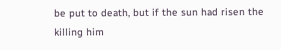be put to death, but if the sun had risen the killing him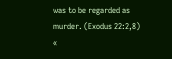was to be regarded as murder. (Exodus 22:2,8)
«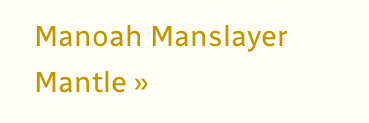Manoah Manslayer Mantle »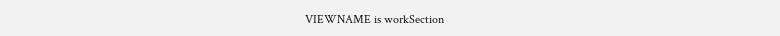VIEWNAME is workSection